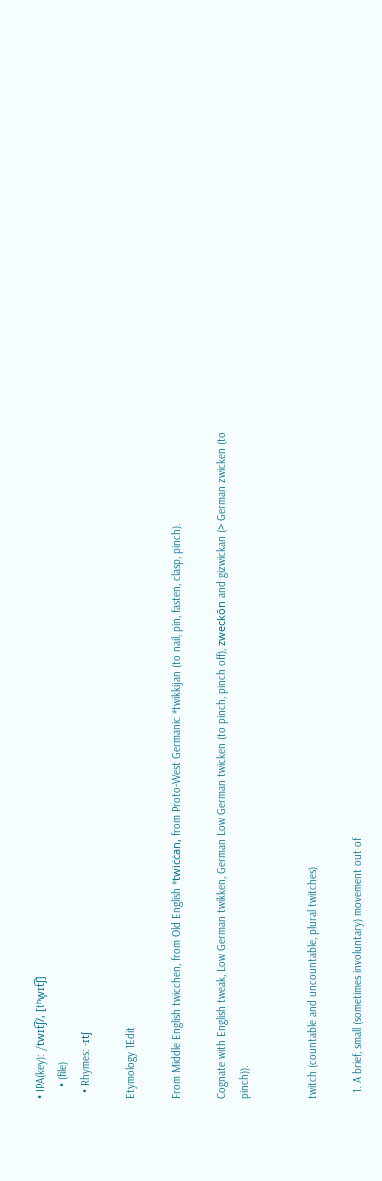• IPA(key): /twɪt͡ʃ/, [tʰw̥ɪt͡ʃ]
    • (file)
  • Rhymes: -ɪtʃ

Etymology 1Edit

From Middle English twicchen, from Old English *twiċċan, from Proto-West Germanic *twikkijan (to nail, pin, fasten, clasp, pinch).

Cognate with English tweak, Low German twikken, German Low German twicken (to pinch, pinch off), zweckōn and gizwickan (> German zwicken (to pinch)).


twitch (countable and uncountable, plural twitches)

  1. A brief, small (sometimes involuntary) movement out of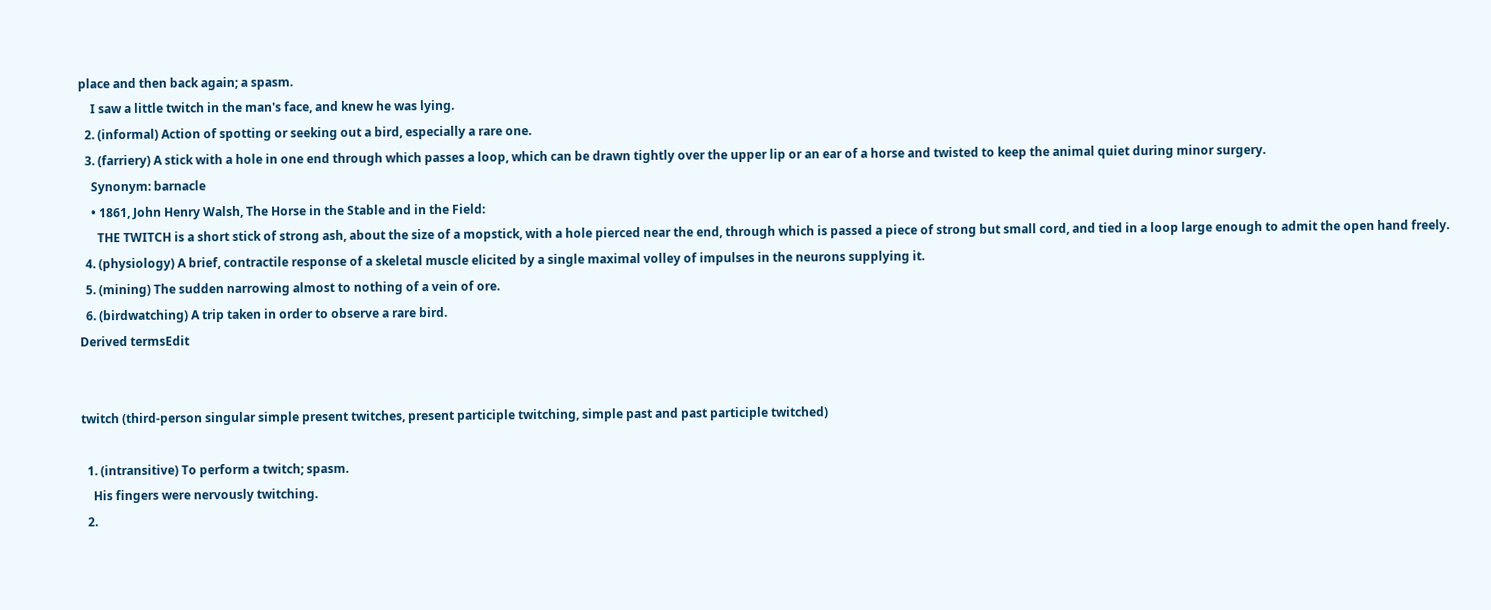place and then back again; a spasm.
    I saw a little twitch in the man's face, and knew he was lying.
  2. (informal) Action of spotting or seeking out a bird, especially a rare one.
  3. (farriery) A stick with a hole in one end through which passes a loop, which can be drawn tightly over the upper lip or an ear of a horse and twisted to keep the animal quiet during minor surgery.
    Synonym: barnacle
    • 1861, John Henry Walsh, The Horse in the Stable and in the Field:
      THE TWITCH is a short stick of strong ash, about the size of a mopstick, with a hole pierced near the end, through which is passed a piece of strong but small cord, and tied in a loop large enough to admit the open hand freely.
  4. (physiology) A brief, contractile response of a skeletal muscle elicited by a single maximal volley of impulses in the neurons supplying it.
  5. (mining) The sudden narrowing almost to nothing of a vein of ore.
  6. (birdwatching) A trip taken in order to observe a rare bird.
Derived termsEdit


twitch (third-person singular simple present twitches, present participle twitching, simple past and past participle twitched)

  1. (intransitive) To perform a twitch; spasm.
    His fingers were nervously twitching.
  2.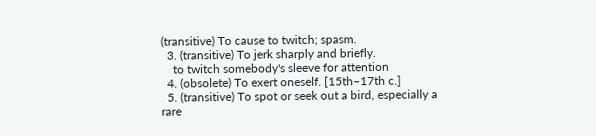(transitive) To cause to twitch; spasm.
  3. (transitive) To jerk sharply and briefly.
    to twitch somebody's sleeve for attention
  4. (obsolete) To exert oneself. [15th–17th c.]
  5. (transitive) To spot or seek out a bird, especially a rare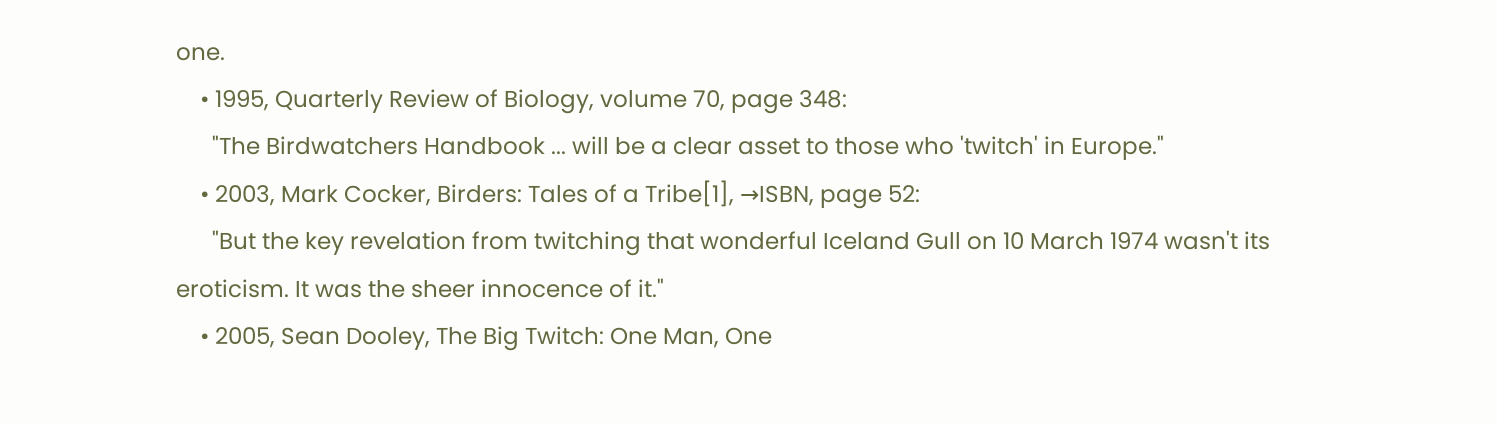one.
    • 1995, Quarterly Review of Biology, volume 70, page 348:
      "The Birdwatchers Handbook ... will be a clear asset to those who 'twitch' in Europe."
    • 2003, Mark Cocker, Birders: Tales of a Tribe[1], →ISBN, page 52:
      "But the key revelation from twitching that wonderful Iceland Gull on 10 March 1974 wasn't its eroticism. It was the sheer innocence of it."
    • 2005, Sean Dooley, The Big Twitch: One Man, One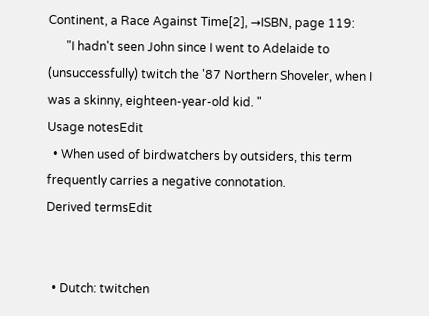Continent, a Race Against Time[2], →ISBN, page 119:
      "I hadn't seen John since I went to Adelaide to (unsuccessfully) twitch the '87 Northern Shoveler, when I was a skinny, eighteen-year-old kid. "
Usage notesEdit
  • When used of birdwatchers by outsiders, this term frequently carries a negative connotation.
Derived termsEdit


  • Dutch: twitchen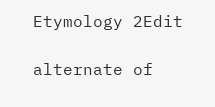Etymology 2Edit

alternate of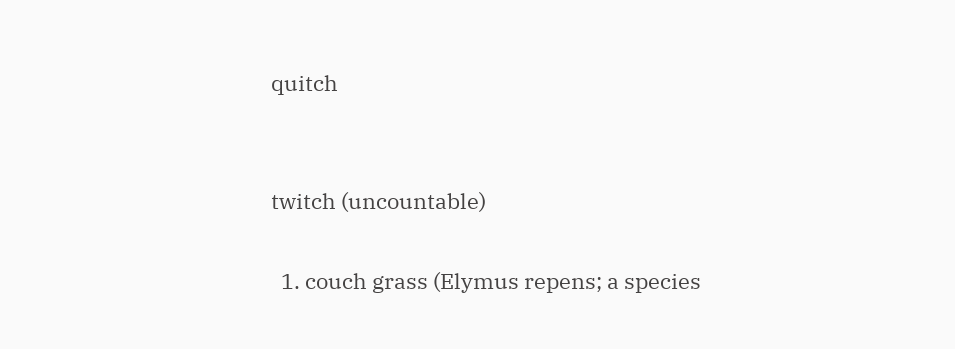quitch


twitch (uncountable)

  1. couch grass (Elymus repens; a species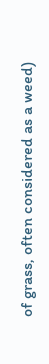of grass, often considered as a weed)